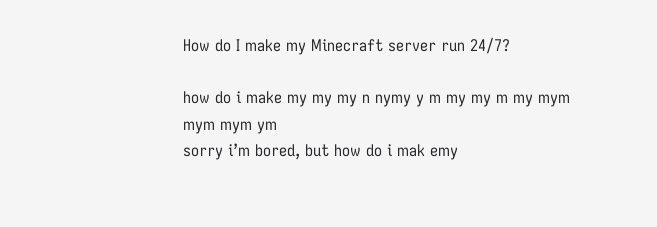How do I make my Minecraft server run 24/7?

how do i make my my my n nymy y m my my m my mym mym mym ym
sorry i’m bored, but how do i mak emy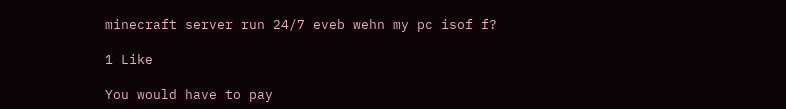minecraft server run 24/7 eveb wehn my pc isof f?

1 Like

You would have to pay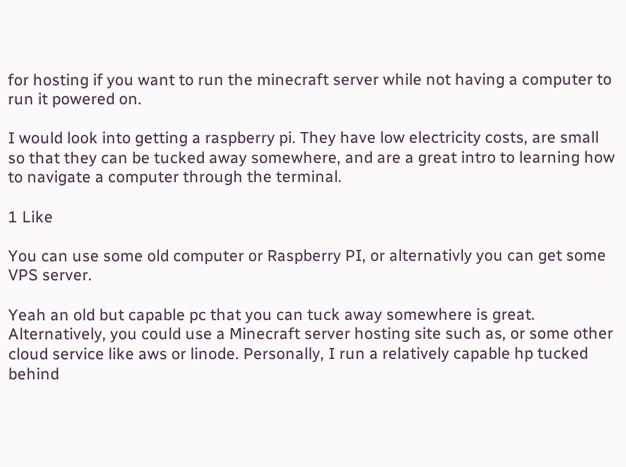for hosting if you want to run the minecraft server while not having a computer to run it powered on.

I would look into getting a raspberry pi. They have low electricity costs, are small so that they can be tucked away somewhere, and are a great intro to learning how to navigate a computer through the terminal.

1 Like

You can use some old computer or Raspberry PI, or alternativly you can get some VPS server.

Yeah an old but capable pc that you can tuck away somewhere is great. Alternatively, you could use a Minecraft server hosting site such as, or some other cloud service like aws or linode. Personally, I run a relatively capable hp tucked behind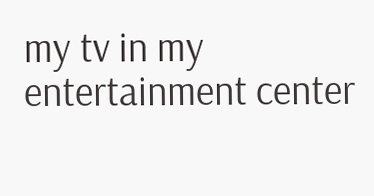my tv in my entertainment center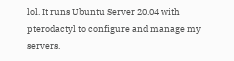lol. It runs Ubuntu Server 20.04 with pterodactyl to configure and manage my servers.